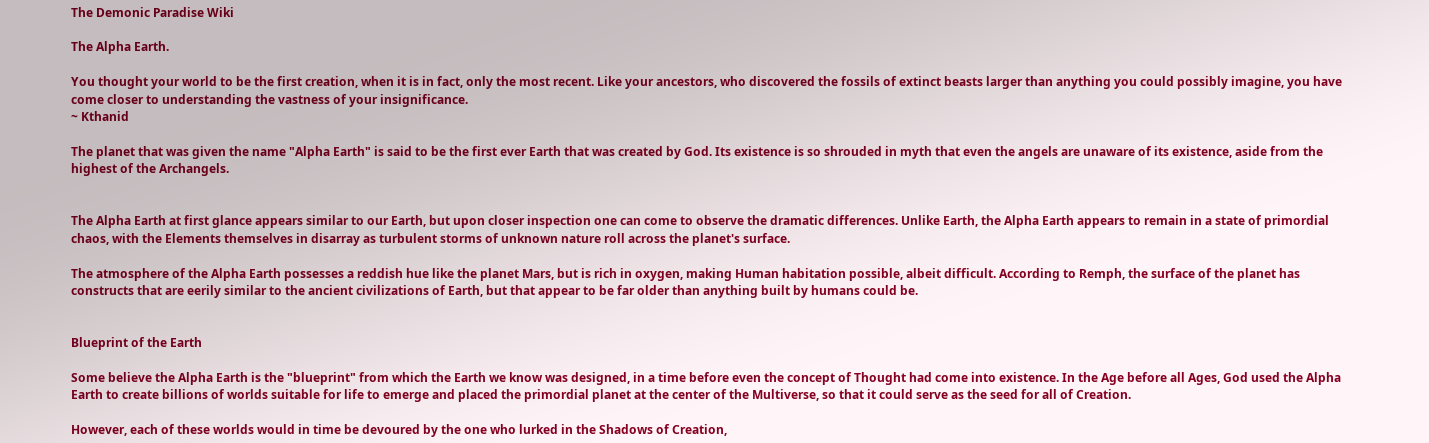The Demonic Paradise Wiki

The Alpha Earth.

You thought your world to be the first creation, when it is in fact, only the most recent. Like your ancestors, who discovered the fossils of extinct beasts larger than anything you could possibly imagine, you have come closer to understanding the vastness of your insignificance.
~ Kthanid

The planet that was given the name "Alpha Earth" is said to be the first ever Earth that was created by God. Its existence is so shrouded in myth that even the angels are unaware of its existence, aside from the highest of the Archangels.


The Alpha Earth at first glance appears similar to our Earth, but upon closer inspection one can come to observe the dramatic differences. Unlike Earth, the Alpha Earth appears to remain in a state of primordial chaos, with the Elements themselves in disarray as turbulent storms of unknown nature roll across the planet's surface.

The atmosphere of the Alpha Earth possesses a reddish hue like the planet Mars, but is rich in oxygen, making Human habitation possible, albeit difficult. According to Remph, the surface of the planet has constructs that are eerily similar to the ancient civilizations of Earth, but that appear to be far older than anything built by humans could be.


Blueprint of the Earth

Some believe the Alpha Earth is the "blueprint" from which the Earth we know was designed, in a time before even the concept of Thought had come into existence. In the Age before all Ages, God used the Alpha Earth to create billions of worlds suitable for life to emerge and placed the primordial planet at the center of the Multiverse, so that it could serve as the seed for all of Creation.

However, each of these worlds would in time be devoured by the one who lurked in the Shadows of Creation,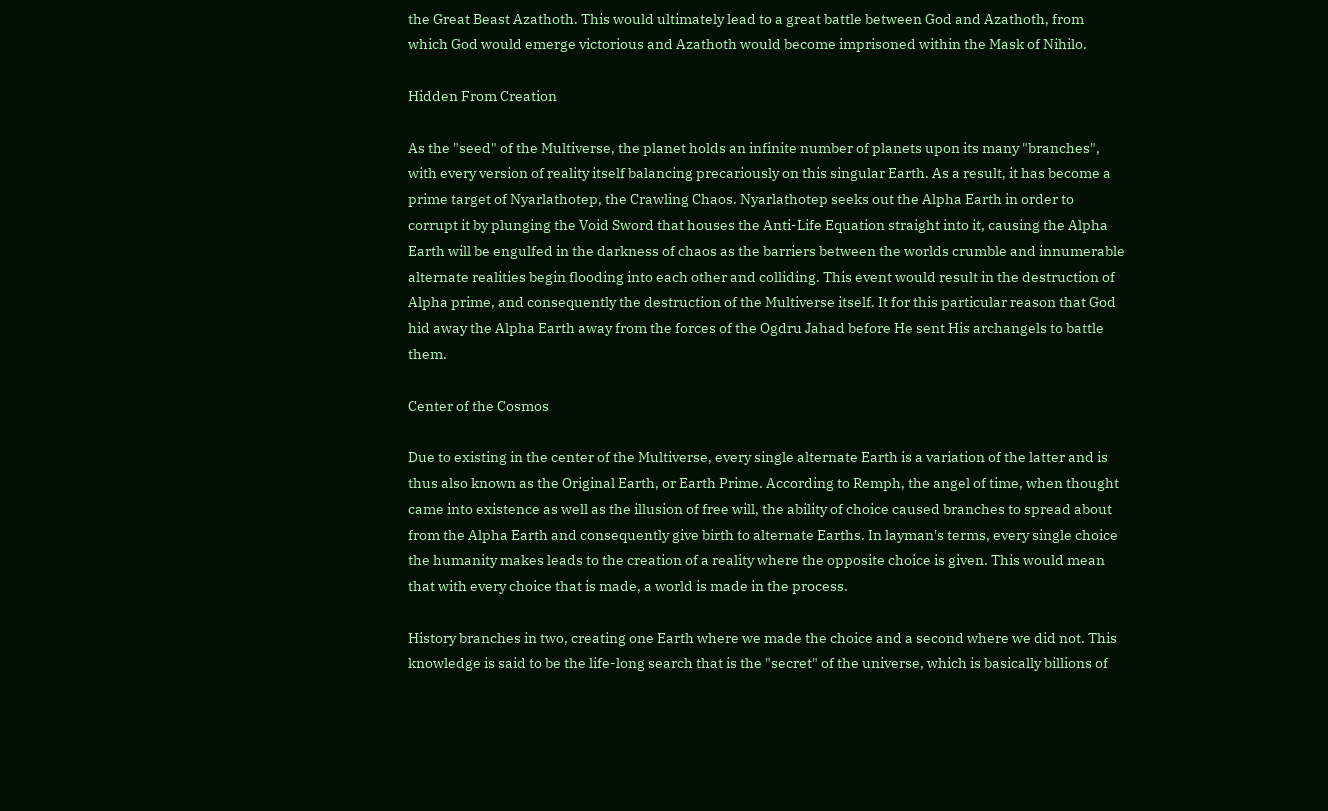the Great Beast Azathoth. This would ultimately lead to a great battle between God and Azathoth, from which God would emerge victorious and Azathoth would become imprisoned within the Mask of Nihilo.

Hidden From Creation

As the "seed" of the Multiverse, the planet holds an infinite number of planets upon its many "branches", with every version of reality itself balancing precariously on this singular Earth. As a result, it has become a prime target of Nyarlathotep, the Crawling Chaos. Nyarlathotep seeks out the Alpha Earth in order to corrupt it by plunging the Void Sword that houses the Anti-Life Equation straight into it, causing the Alpha Earth will be engulfed in the darkness of chaos as the barriers between the worlds crumble and innumerable alternate realities begin flooding into each other and colliding. This event would result in the destruction of Alpha prime, and consequently the destruction of the Multiverse itself. It for this particular reason that God hid away the Alpha Earth away from the forces of the Ogdru Jahad before He sent His archangels to battle them.

Center of the Cosmos

Due to existing in the center of the Multiverse, every single alternate Earth is a variation of the latter and is thus also known as the Original Earth, or Earth Prime. According to Remph, the angel of time, when thought came into existence as well as the illusion of free will, the ability of choice caused branches to spread about from the Alpha Earth and consequently give birth to alternate Earths. In layman's terms, every single choice the humanity makes leads to the creation of a reality where the opposite choice is given. This would mean that with every choice that is made, a world is made in the process.

History branches in two, creating one Earth where we made the choice and a second where we did not. This knowledge is said to be the life-long search that is the "secret" of the universe, which is basically billions of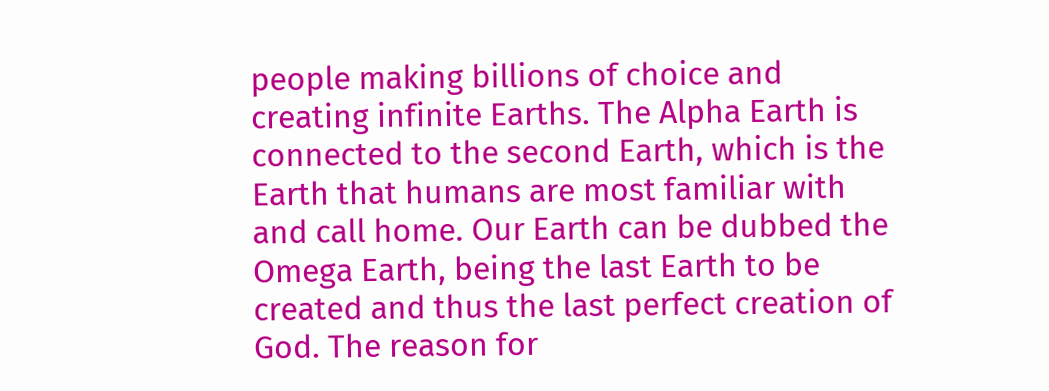people making billions of choice and creating infinite Earths. The Alpha Earth is connected to the second Earth, which is the Earth that humans are most familiar with and call home. Our Earth can be dubbed the Omega Earth, being the last Earth to be created and thus the last perfect creation of God. The reason for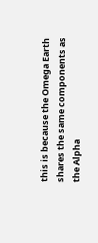this is because the Omega Earth shares the same components as the Alpha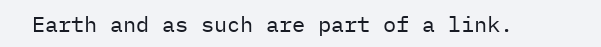Earth and as such are part of a link.